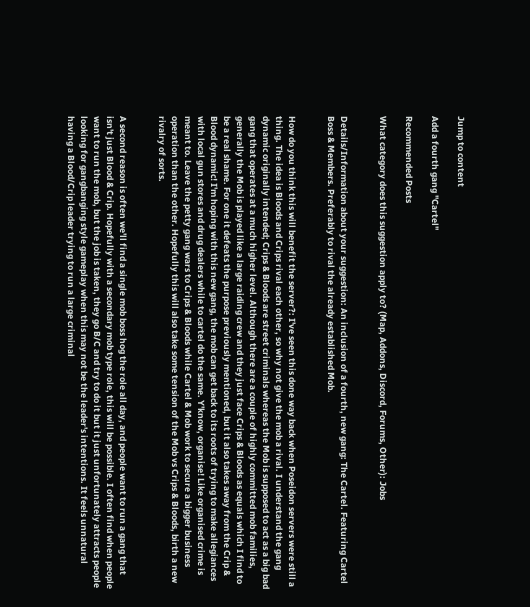Jump to content

Add a fourth gang "Cartel"

Recommended Posts

What category does this suggestion apply to? (Map, Addons, Discord, Forums, Other): Jobs


Details/Information about your suggestion: An inclusion of a fourth, new gang: The Cartel. Featuring Cartel Boss & Members. Preferably to rival the already established Mob.


How do you think this will benefit the server?: I've seen this done way back when Poseidon servers were still a thing. The idea is Bloods and Crips rival each other, so why not give the mob a rival. I understand the gang dynamic originally intended; Crips & Bloods are street criminals whereas the Mob is supposed to act as a big bad gang that operates at a much higher level. Although there are a couple of highly committed mob families, generally the Mob is played like a large raiding crew and they just face Crips & Bloods as equals which I find to be a real shame. For one it defeats the purpose previously mentioned, but it also takes away from the Crip & Blood dynamic! I'm hoping with this new gang, the mob can get back to its roots of trying to make allegiances with local gun stores and drug dealers while to cartel do the same. Y'know, organise! Like organised crime is meant to. Leave the petty gang wars to Crips & Bloods while Cartel & Mob work to secure a bigger business operation than the other. Hopefully this will also take some tension of the Mob vs Crips & Bloods, birth a new rivalry of sorts.


A second reason is often we'll find a single mob boss hog the role all day, and people want to run a gang that isn't just Blood & Crip. Hopefully with a secondary mob type role, this will be possible. I often find when people want to run the mob, but the job is taken, they go B/C and try to do it but it just unfortunately attracts people looking for gangbanging style gameplay when this may not be the leader's intentions. It feels unnatural having a Blood/Crip leader trying to run a large criminal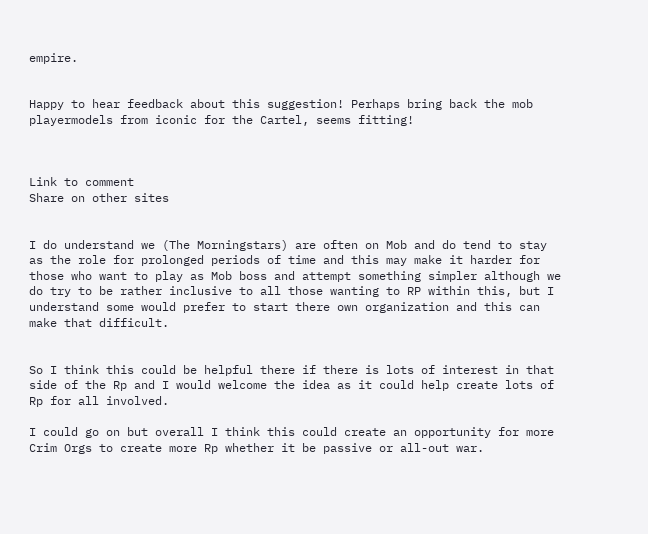empire.


Happy to hear feedback about this suggestion! Perhaps bring back the mob playermodels from iconic for the Cartel, seems fitting!



Link to comment
Share on other sites


I do understand we (The Morningstars) are often on Mob and do tend to stay as the role for prolonged periods of time and this may make it harder for those who want to play as Mob boss and attempt something simpler although we do try to be rather inclusive to all those wanting to RP within this, but I understand some would prefer to start there own organization and this can make that difficult.


So I think this could be helpful there if there is lots of interest in that side of the Rp and I would welcome the idea as it could help create lots of Rp for all involved.

I could go on but overall I think this could create an opportunity for more Crim Orgs to create more Rp whether it be passive or all-out war.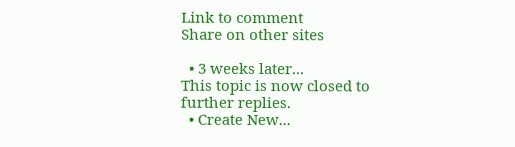Link to comment
Share on other sites

  • 3 weeks later...
This topic is now closed to further replies.
  • Create New...